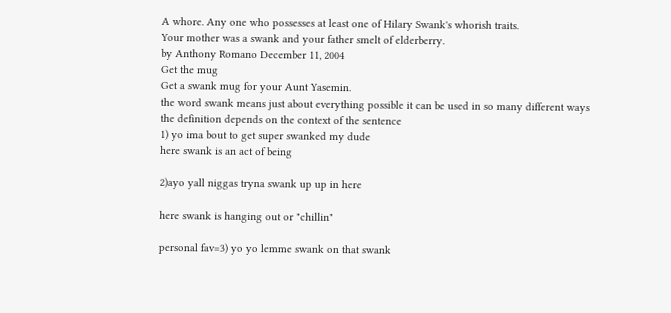A whore. Any one who possesses at least one of Hilary Swank's whorish traits.
Your mother was a swank and your father smelt of elderberry.
by Anthony Romano December 11, 2004
Get the mug
Get a swank mug for your Aunt Yasemin.
the word swank means just about everything possible it can be used in so many different ways
the definition depends on the context of the sentence
1) yo ima bout to get super swanked my dude
here swank is an act of being

2)ayo yall niggas tryna swank up up in here

here swank is hanging out or "chillin"

personal fav=3) yo yo lemme swank on that swank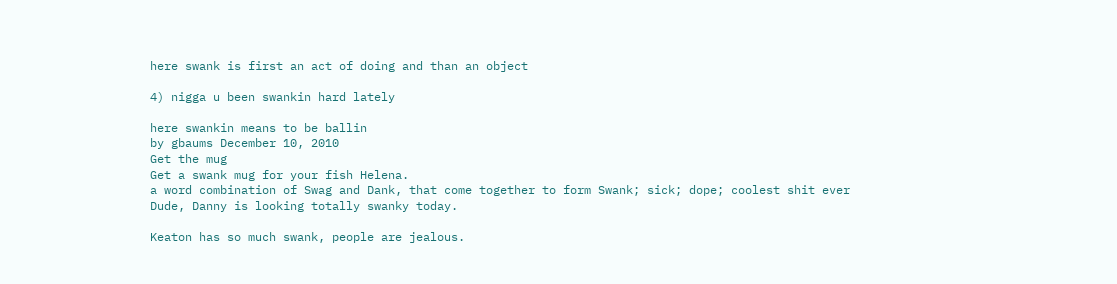here swank is first an act of doing and than an object

4) nigga u been swankin hard lately

here swankin means to be ballin
by gbaums December 10, 2010
Get the mug
Get a swank mug for your fish Helena.
a word combination of Swag and Dank, that come together to form Swank; sick; dope; coolest shit ever
Dude, Danny is looking totally swanky today.

Keaton has so much swank, people are jealous.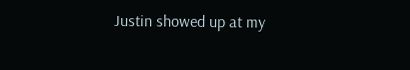Justin showed up at my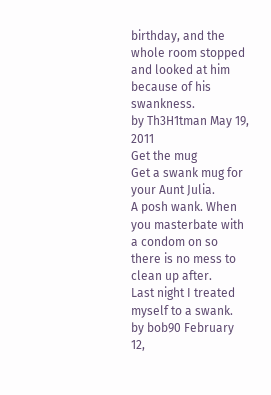birthday, and the whole room stopped and looked at him because of his swankness.
by Th3H1tman May 19, 2011
Get the mug
Get a swank mug for your Aunt Julia.
A posh wank. When you masterbate with a condom on so there is no mess to clean up after.
Last night I treated myself to a swank.
by bob90 February 12,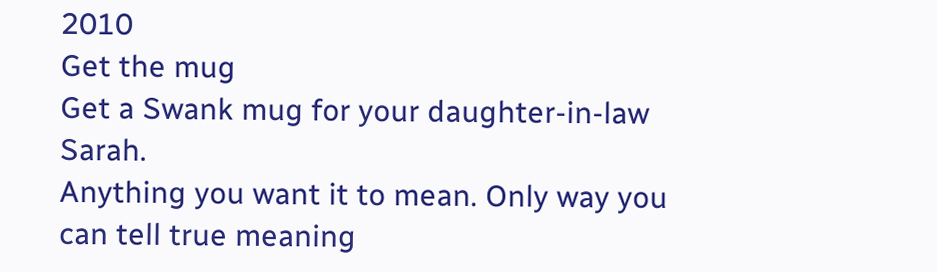2010
Get the mug
Get a Swank mug for your daughter-in-law Sarah.
Anything you want it to mean. Only way you can tell true meaning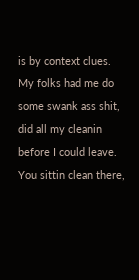is by context clues.
My folks had me do some swank ass shit, did all my cleanin before I could leave.
You sittin clean there,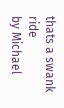thats a swank ride
by Michael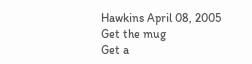Hawkins April 08, 2005
Get the mug
Get a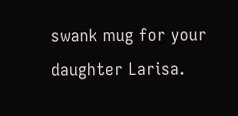swank mug for your daughter Larisa.